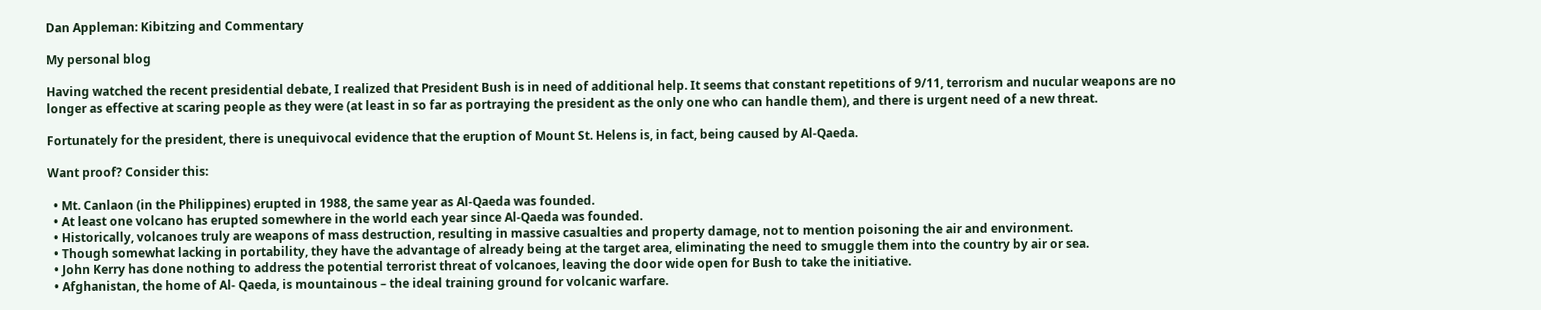Dan Appleman: Kibitzing and Commentary

My personal blog

Having watched the recent presidential debate, I realized that President Bush is in need of additional help. It seems that constant repetitions of 9/11, terrorism and nucular weapons are no longer as effective at scaring people as they were (at least in so far as portraying the president as the only one who can handle them), and there is urgent need of a new threat.

Fortunately for the president, there is unequivocal evidence that the eruption of Mount St. Helens is, in fact, being caused by Al-Qaeda.

Want proof? Consider this:

  • Mt. Canlaon (in the Philippines) erupted in 1988, the same year as Al-Qaeda was founded.
  • At least one volcano has erupted somewhere in the world each year since Al-Qaeda was founded.
  • Historically, volcanoes truly are weapons of mass destruction, resulting in massive casualties and property damage, not to mention poisoning the air and environment.
  • Though somewhat lacking in portability, they have the advantage of already being at the target area, eliminating the need to smuggle them into the country by air or sea.
  • John Kerry has done nothing to address the potential terrorist threat of volcanoes, leaving the door wide open for Bush to take the initiative.
  • Afghanistan, the home of Al- Qaeda, is mountainous – the ideal training ground for volcanic warfare.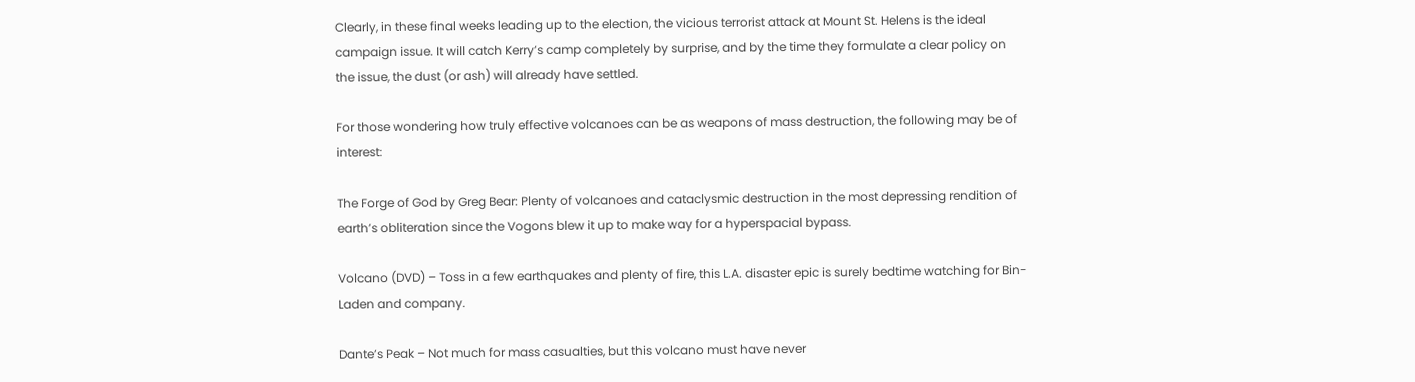Clearly, in these final weeks leading up to the election, the vicious terrorist attack at Mount St. Helens is the ideal campaign issue. It will catch Kerry’s camp completely by surprise, and by the time they formulate a clear policy on the issue, the dust (or ash) will already have settled.

For those wondering how truly effective volcanoes can be as weapons of mass destruction, the following may be of interest:

The Forge of God by Greg Bear: Plenty of volcanoes and cataclysmic destruction in the most depressing rendition of earth’s obliteration since the Vogons blew it up to make way for a hyperspacial bypass.

Volcano (DVD) – Toss in a few earthquakes and plenty of fire, this L.A. disaster epic is surely bedtime watching for Bin-Laden and company.

Dante’s Peak – Not much for mass casualties, but this volcano must have never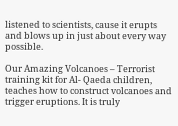listened to scientists, cause it erupts and blows up in just about every way possible.

Our Amazing Volcanoes – Terrorist training kit for Al- Qaeda children, teaches how to construct volcanoes and trigger eruptions. It is truly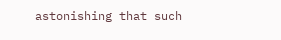astonishing that such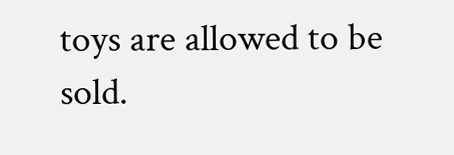toys are allowed to be sold.